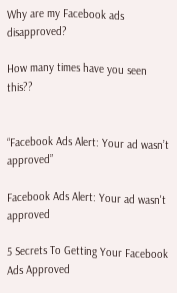Why are my Facebook ads disapproved?

How many times have you seen this??


“Facebook Ads Alert: Your ad wasn’t approved”

Facebook Ads Alert: Your ad wasn't approved

5 Secrets To Getting Your Facebook Ads Approved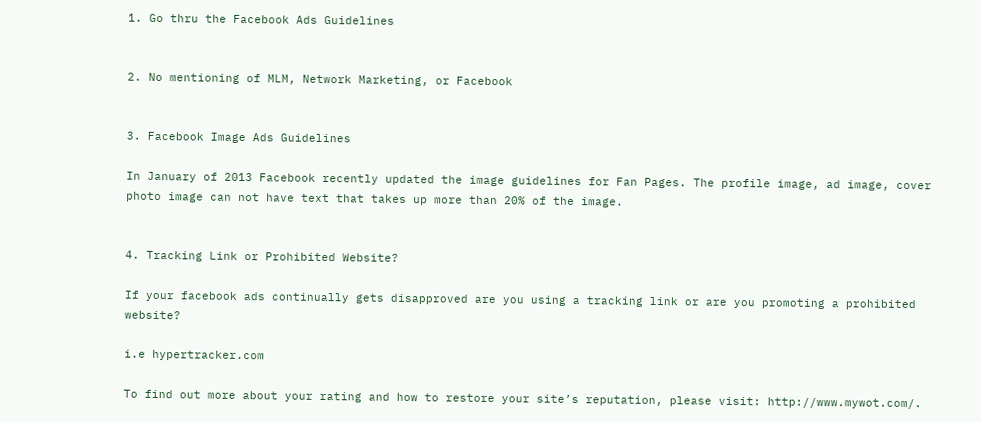1. Go thru the Facebook Ads Guidelines


2. No mentioning of MLM, Network Marketing, or Facebook


3. Facebook Image Ads Guidelines

In January of 2013 Facebook recently updated the image guidelines for Fan Pages. The profile image, ad image, cover photo image can not have text that takes up more than 20% of the image.


4. Tracking Link or Prohibited Website?

If your facebook ads continually gets disapproved are you using a tracking link or are you promoting a prohibited website?

i.e hypertracker.com

To find out more about your rating and how to restore your site’s reputation, please visit: http://www.mywot.com/.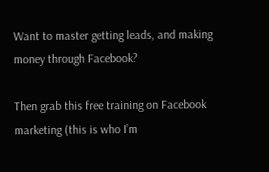Want to master getting leads, and making money through Facebook?

Then grab this free training on Facebook marketing (this is who I’m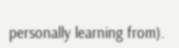personally learning from).